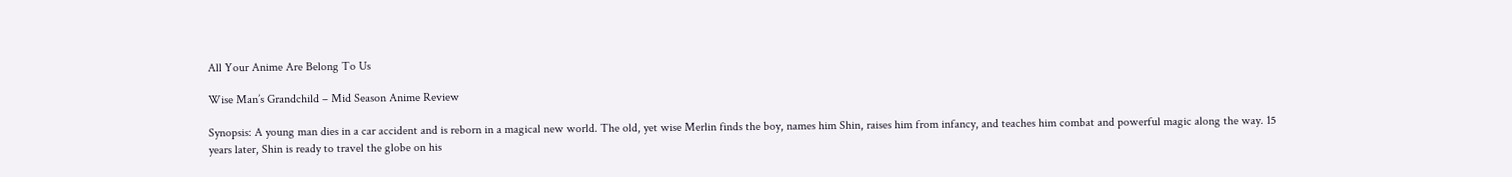All Your Anime Are Belong To Us

Wise Man’s Grandchild – Mid Season Anime Review

Synopsis: A young man dies in a car accident and is reborn in a magical new world. The old, yet wise Merlin finds the boy, names him Shin, raises him from infancy, and teaches him combat and powerful magic along the way. 15 years later, Shin is ready to travel the globe on his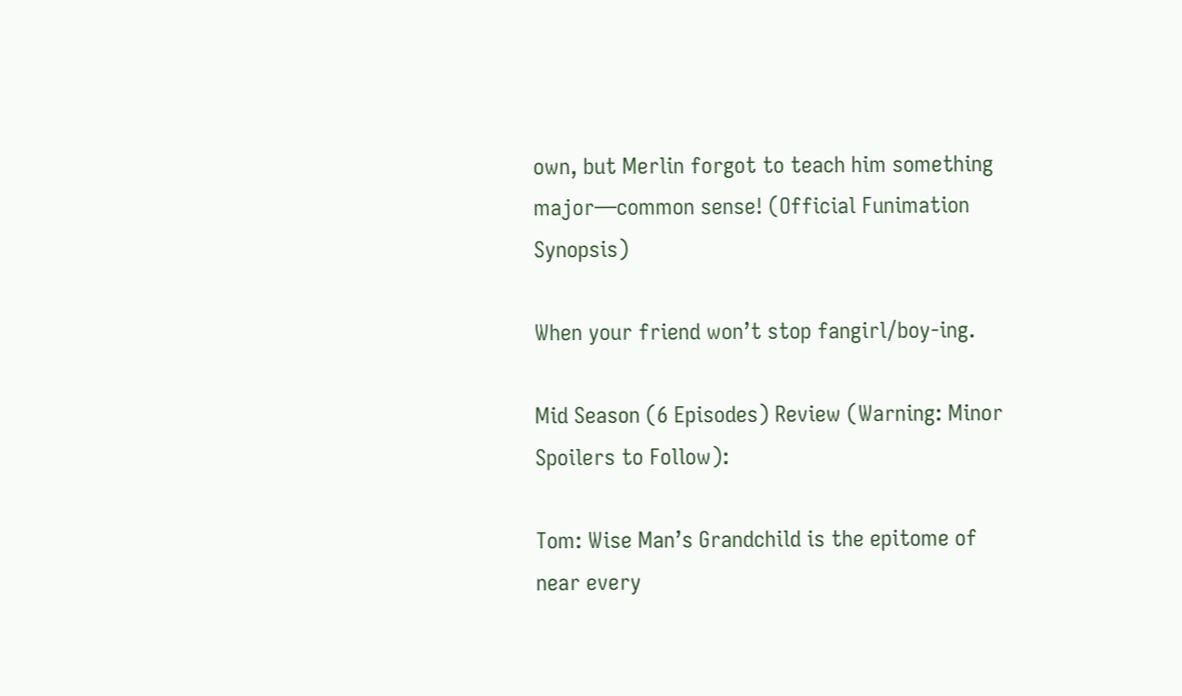own, but Merlin forgot to teach him something major—common sense! (Official Funimation Synopsis)

When your friend won’t stop fangirl/boy-ing.

Mid Season (6 Episodes) Review (Warning: Minor Spoilers to Follow):

Tom: Wise Man’s Grandchild is the epitome of near every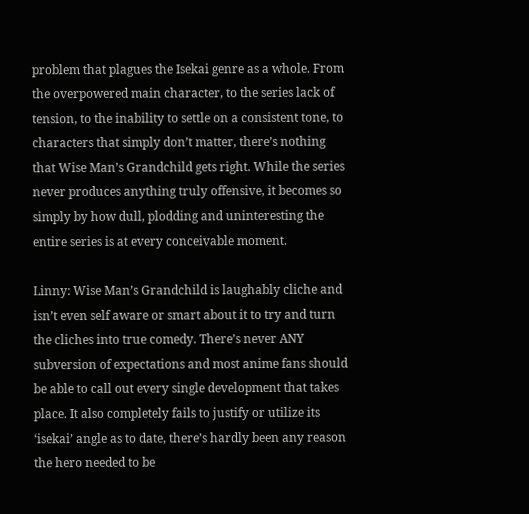problem that plagues the Isekai genre as a whole. From the overpowered main character, to the series lack of tension, to the inability to settle on a consistent tone, to characters that simply don’t matter, there’s nothing that Wise Man’s Grandchild gets right. While the series never produces anything truly offensive, it becomes so simply by how dull, plodding and uninteresting the entire series is at every conceivable moment.

Linny: Wise Man’s Grandchild is laughably cliche and isn’t even self aware or smart about it to try and turn the cliches into true comedy. There’s never ANY subversion of expectations and most anime fans should be able to call out every single development that takes place. It also completely fails to justify or utilize its ‘isekai’ angle as to date, there’s hardly been any reason the hero needed to be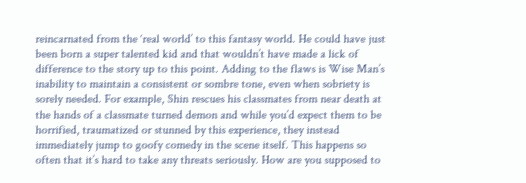reincarnated from the ‘real world’ to this fantasy world. He could have just been born a super talented kid and that wouldn’t have made a lick of difference to the story up to this point. Adding to the flaws is Wise Man’s inability to maintain a consistent or sombre tone, even when sobriety is sorely needed. For example, Shin rescues his classmates from near death at the hands of a classmate turned demon and while you’d expect them to be horrified, traumatized or stunned by this experience, they instead immediately jump to goofy comedy in the scene itself. This happens so often that it’s hard to take any threats seriously. How are you supposed to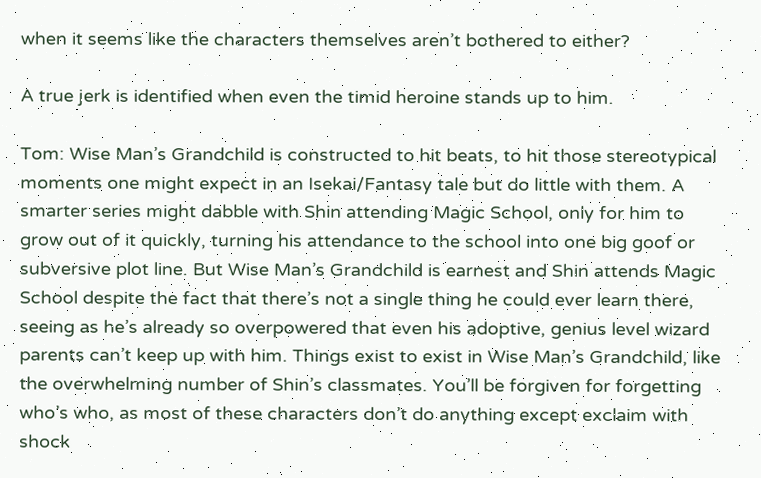when it seems like the characters themselves aren’t bothered to either?

A true jerk is identified when even the timid heroine stands up to him.

Tom: Wise Man’s Grandchild is constructed to hit beats, to hit those stereotypical moments one might expect in an Isekai/Fantasy tale but do little with them. A smarter series might dabble with Shin attending Magic School, only for him to grow out of it quickly, turning his attendance to the school into one big goof or subversive plot line. But Wise Man’s Grandchild is earnest and Shin attends Magic School despite the fact that there’s not a single thing he could ever learn there, seeing as he’s already so overpowered that even his adoptive, genius level wizard parents can’t keep up with him. Things exist to exist in Wise Man’s Grandchild, like the overwhelming number of Shin’s classmates. You’ll be forgiven for forgetting who’s who, as most of these characters don’t do anything except exclaim with shock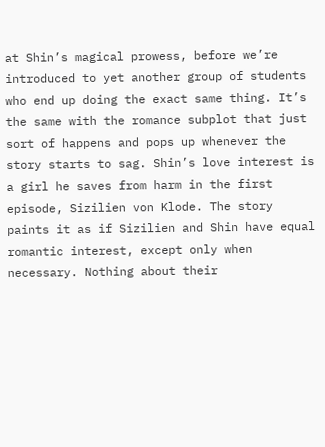at Shin’s magical prowess, before we’re introduced to yet another group of students who end up doing the exact same thing. It’s the same with the romance subplot that just sort of happens and pops up whenever the story starts to sag. Shin’s love interest is a girl he saves from harm in the first episode, Sizilien von Klode. The story paints it as if Sizilien and Shin have equal romantic interest, except only when necessary. Nothing about their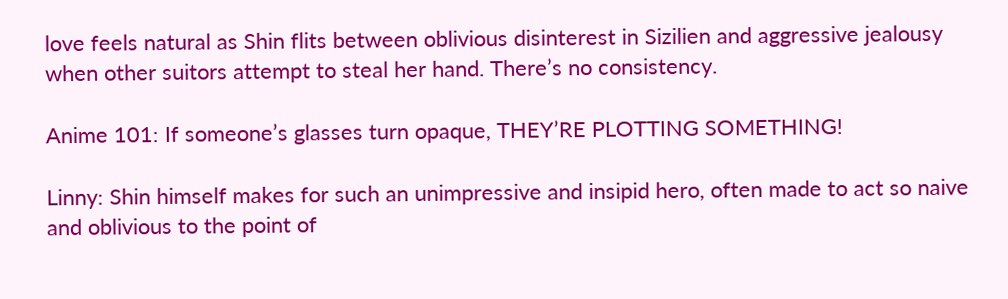love feels natural as Shin flits between oblivious disinterest in Sizilien and aggressive jealousy when other suitors attempt to steal her hand. There’s no consistency.

Anime 101: If someone’s glasses turn opaque, THEY’RE PLOTTING SOMETHING!

Linny: Shin himself makes for such an unimpressive and insipid hero, often made to act so naive and oblivious to the point of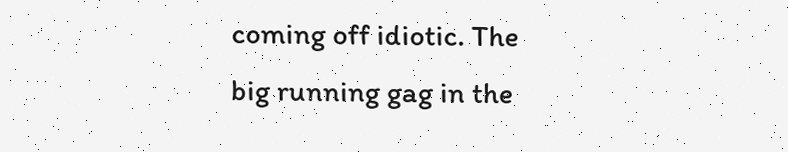coming off idiotic. The big running gag in the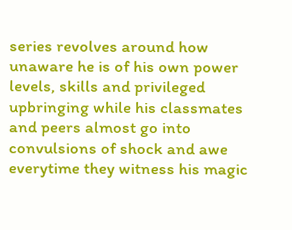series revolves around how unaware he is of his own power levels, skills and privileged upbringing while his classmates and peers almost go into convulsions of shock and awe everytime they witness his magic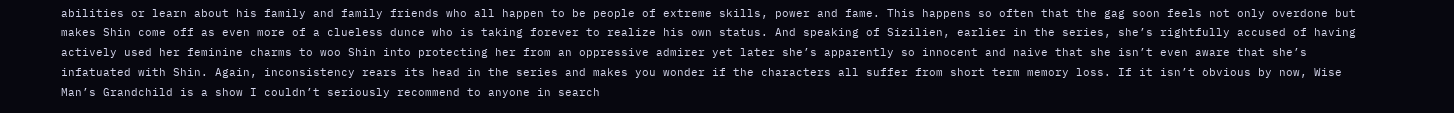abilities or learn about his family and family friends who all happen to be people of extreme skills, power and fame. This happens so often that the gag soon feels not only overdone but makes Shin come off as even more of a clueless dunce who is taking forever to realize his own status. And speaking of Sizilien, earlier in the series, she’s rightfully accused of having actively used her feminine charms to woo Shin into protecting her from an oppressive admirer yet later she’s apparently so innocent and naive that she isn’t even aware that she’s infatuated with Shin. Again, inconsistency rears its head in the series and makes you wonder if the characters all suffer from short term memory loss. If it isn’t obvious by now, Wise Man’s Grandchild is a show I couldn’t seriously recommend to anyone in search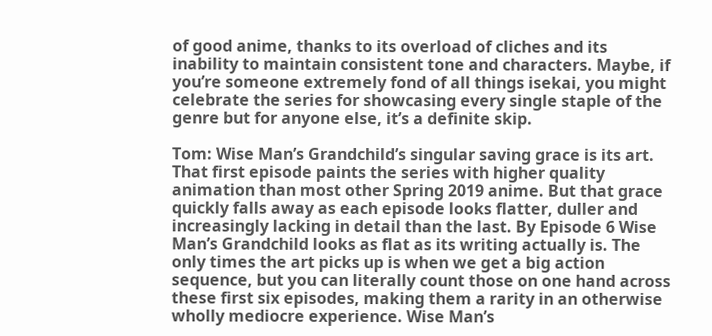of good anime, thanks to its overload of cliches and its inability to maintain consistent tone and characters. Maybe, if you’re someone extremely fond of all things isekai, you might celebrate the series for showcasing every single staple of the genre but for anyone else, it’s a definite skip.

Tom: Wise Man’s Grandchild’s singular saving grace is its art. That first episode paints the series with higher quality animation than most other Spring 2019 anime. But that grace quickly falls away as each episode looks flatter, duller and increasingly lacking in detail than the last. By Episode 6 Wise Man’s Grandchild looks as flat as its writing actually is. The only times the art picks up is when we get a big action sequence, but you can literally count those on one hand across these first six episodes, making them a rarity in an otherwise wholly mediocre experience. Wise Man’s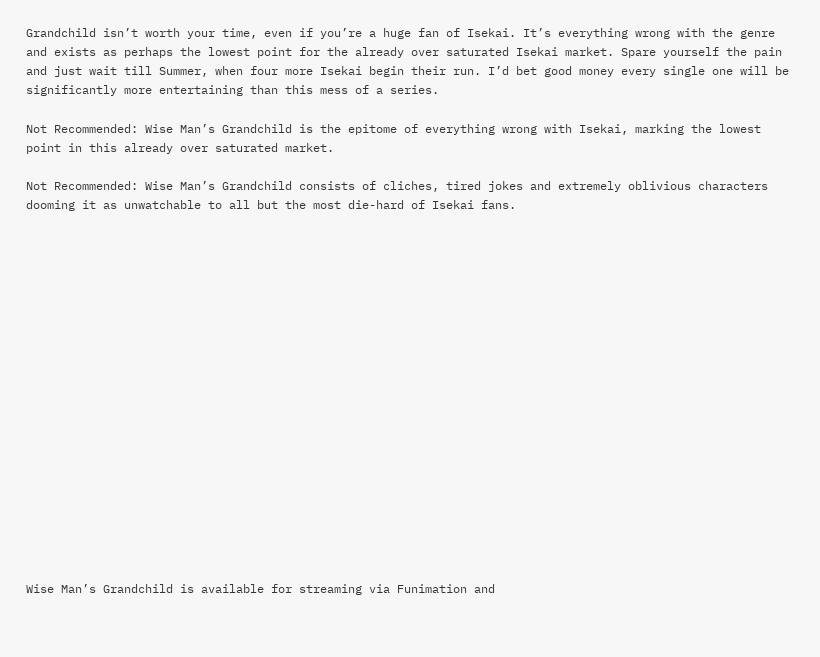Grandchild isn’t worth your time, even if you’re a huge fan of Isekai. It’s everything wrong with the genre and exists as perhaps the lowest point for the already over saturated Isekai market. Spare yourself the pain and just wait till Summer, when four more Isekai begin their run. I’d bet good money every single one will be significantly more entertaining than this mess of a series.

Not Recommended: Wise Man’s Grandchild is the epitome of everything wrong with Isekai, marking the lowest point in this already over saturated market.

Not Recommended: Wise Man’s Grandchild consists of cliches, tired jokes and extremely oblivious characters dooming it as unwatchable to all but the most die-hard of Isekai fans.



















Wise Man’s Grandchild is available for streaming via Funimation and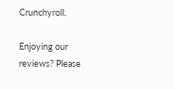Crunchyroll.

Enjoying our reviews? Please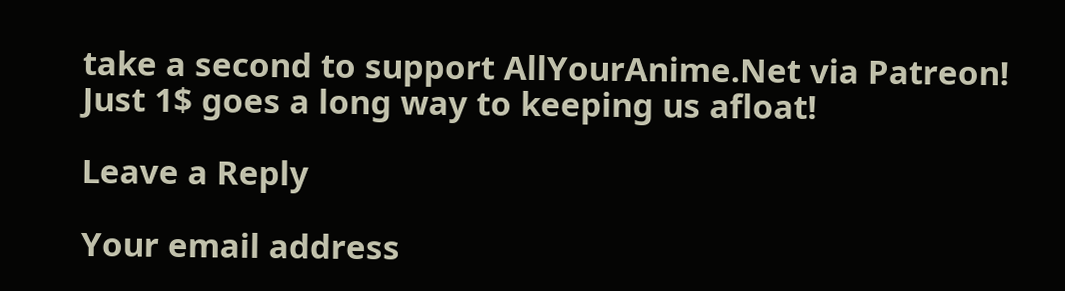take a second to support AllYourAnime.Net via Patreon! Just 1$ goes a long way to keeping us afloat!

Leave a Reply

Your email address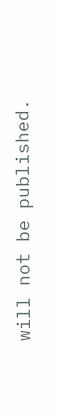will not be published.